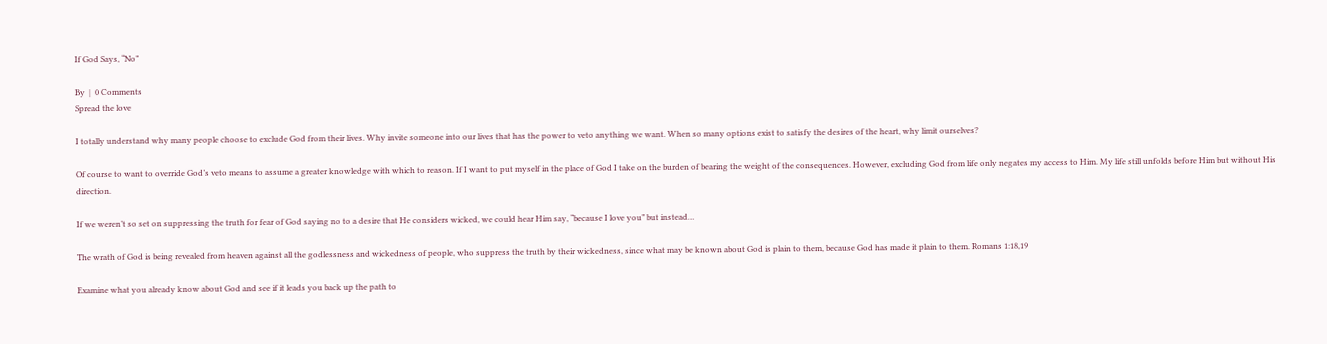If God Says, “No”

By  |  0 Comments
Spread the love

I totally understand why many people choose to exclude God from their lives. Why invite someone into our lives that has the power to veto anything we want. When so many options exist to satisfy the desires of the heart, why limit ourselves?

Of course to want to override God’s veto means to assume a greater knowledge with which to reason. If I want to put myself in the place of God I take on the burden of bearing the weight of the consequences. However, excluding God from life only negates my access to Him. My life still unfolds before Him but without His direction.

If we weren’t so set on suppressing the truth for fear of God saying no to a desire that He considers wicked, we could hear Him say, “because I love you” but instead…

The wrath of God is being revealed from heaven against all the godlessness and wickedness of people, who suppress the truth by their wickedness, since what may be known about God is plain to them, because God has made it plain to them. Romans 1:18,19

Examine what you already know about God and see if it leads you back up the path to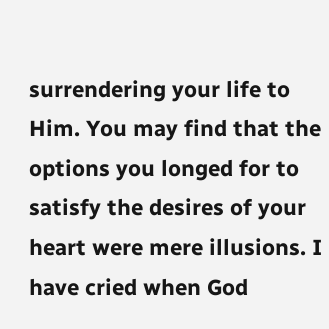surrendering your life to Him. You may find that the options you longed for to satisfy the desires of your heart were mere illusions. I have cried when God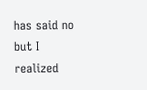has said no but I realized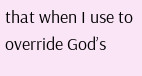that when I use to override God’s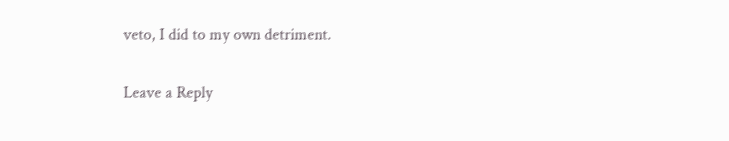veto, I did to my own detriment.

Leave a Reply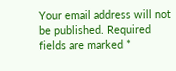Your email address will not be published. Required fields are marked *